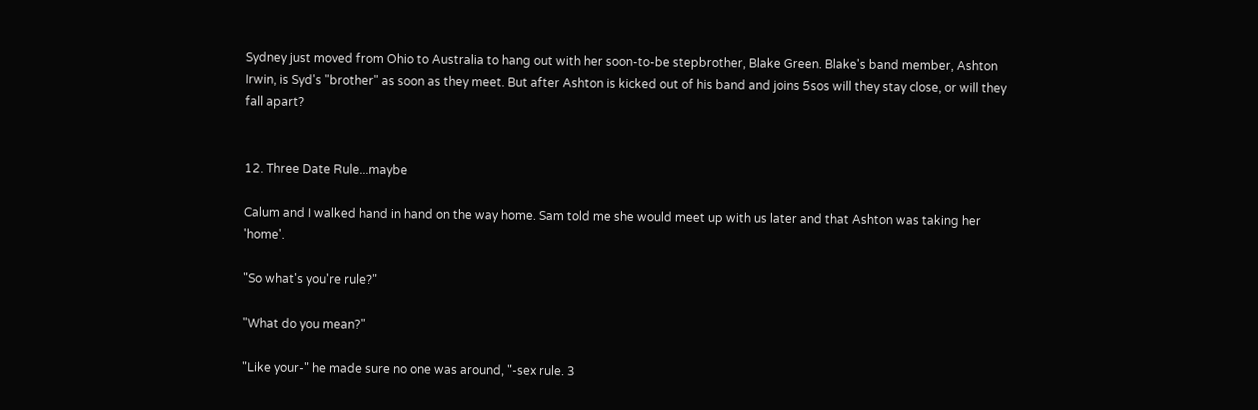Sydney just moved from Ohio to Australia to hang out with her soon-to-be stepbrother, Blake Green. Blake's band member, Ashton Irwin, is Syd's "brother" as soon as they meet. But after Ashton is kicked out of his band and joins 5sos will they stay close, or will they fall apart?


12. Three Date Rule...maybe

Calum and I walked hand in hand on the way home. Sam told me she would meet up with us later and that Ashton was taking her 'home'.

"So what's you're rule?"

"What do you mean?"

"Like your-" he made sure no one was around, "-sex rule. 3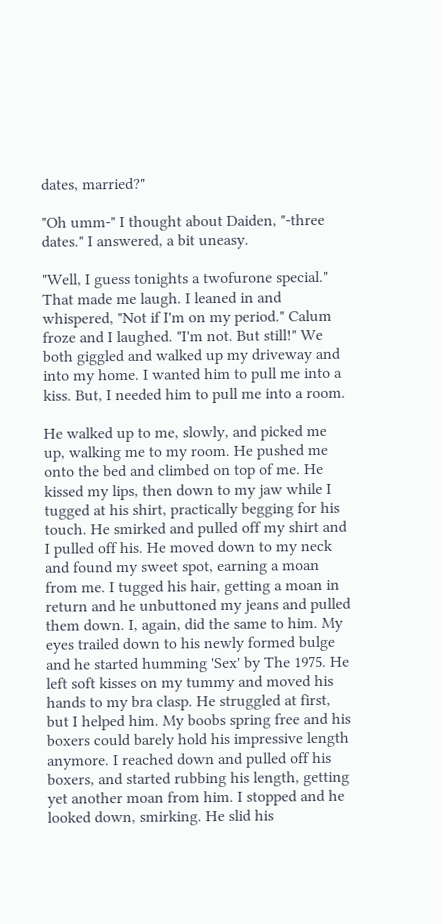dates, married?"

"Oh umm-" I thought about Daiden, "-three dates." I answered, a bit uneasy.

"Well, I guess tonights a twofurone special." That made me laugh. I leaned in and whispered, "Not if I'm on my period." Calum froze and I laughed. "I'm not. But still!" We both giggled and walked up my driveway and into my home. I wanted him to pull me into a kiss. But, I needed him to pull me into a room.

He walked up to me, slowly, and picked me up, walking me to my room. He pushed me onto the bed and climbed on top of me. He kissed my lips, then down to my jaw while I tugged at his shirt, practically begging for his touch. He smirked and pulled off my shirt and I pulled off his. He moved down to my neck and found my sweet spot, earning a moan from me. I tugged his hair, getting a moan in return and he unbuttoned my jeans and pulled them down. I, again, did the same to him. My eyes trailed down to his newly formed bulge and he started humming 'Sex' by The 1975. He left soft kisses on my tummy and moved his hands to my bra clasp. He struggled at first, but I helped him. My boobs spring free and his boxers could barely hold his impressive length anymore. I reached down and pulled off his boxers, and started rubbing his length, getting yet another moan from him. I stopped and he looked down, smirking. He slid his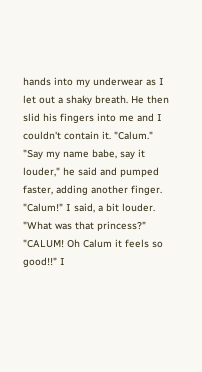hands into my underwear as I let out a shaky breath. He then slid his fingers into me and I couldn't contain it. "Calum." "Say my name babe, say it louder," he said and pumped faster, adding another finger. "Calum!" I said, a bit louder. "What was that princess?" "CALUM! Oh Calum it feels so good!!" I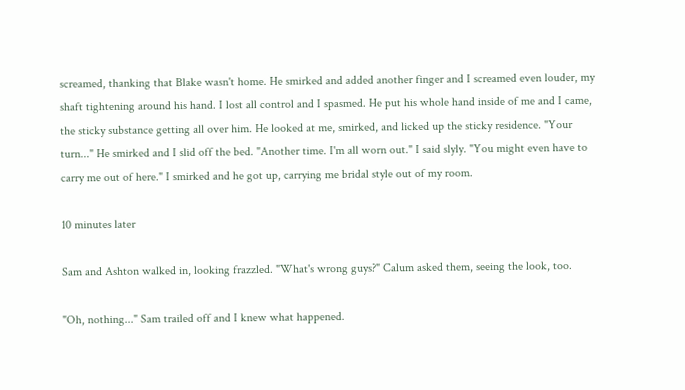screamed, thanking that Blake wasn't home. He smirked and added another finger and I screamed even louder, my shaft tightening around his hand. I lost all control and I spasmed. He put his whole hand inside of me and I came, the sticky substance getting all over him. He looked at me, smirked, and licked up the sticky residence. "Your turn..." He smirked and I slid off the bed. "Another time. I'm all worn out." I said slyly. "You might even have to carry me out of here." I smirked and he got up, carrying me bridal style out of my room.

10 minutes later

Sam and Ashton walked in, looking frazzled. "What's wrong guys?" Calum asked them, seeing the look, too.

"Oh, nothing..." Sam trailed off and I knew what happened.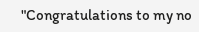"Congratulations to my no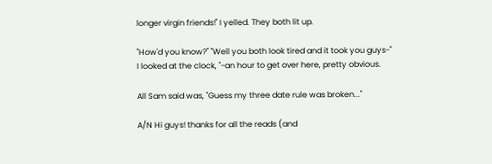longer virgin friends!" I yelled. They both lit up.

"How'd you know?" "Well you both look tired and it took you guys-" I looked at the clock, "-an hour to get over here, pretty obvious.

All Sam said was, "Guess my three date rule was broken..."

A/N Hi guys! thanks for all the reads (and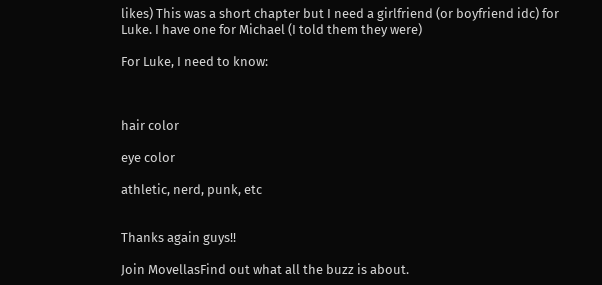likes) This was a short chapter but I need a girlfriend (or boyfriend idc) for Luke. I have one for Michael (I told them they were)

For Luke, I need to know:



hair color

eye color

athletic, nerd, punk, etc


Thanks again guys!!

Join MovellasFind out what all the buzz is about.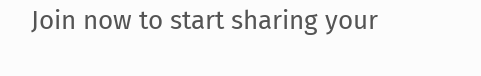Join now to start sharing your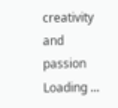creativity and passion
Loading ...